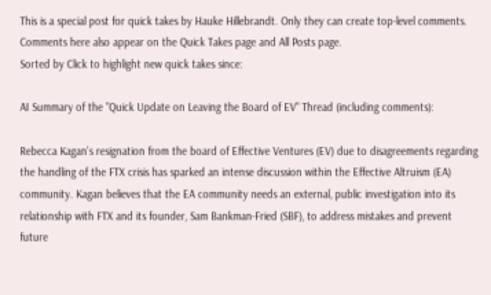This is a special post for quick takes by Hauke Hillebrandt. Only they can create top-level comments. Comments here also appear on the Quick Takes page and All Posts page.
Sorted by Click to highlight new quick takes since:

AI Summary of the "Quick Update on Leaving the Board of EV" Thread (including comments):

Rebecca Kagan's resignation from the board of Effective Ventures (EV) due to disagreements regarding the handling of the FTX crisis has sparked an intense discussion within the Effective Altruism (EA) community. Kagan believes that the EA community needs an external, public investigation into its relationship with FTX and its founder, Sam Bankman-Fried (SBF), to address mistakes and prevent future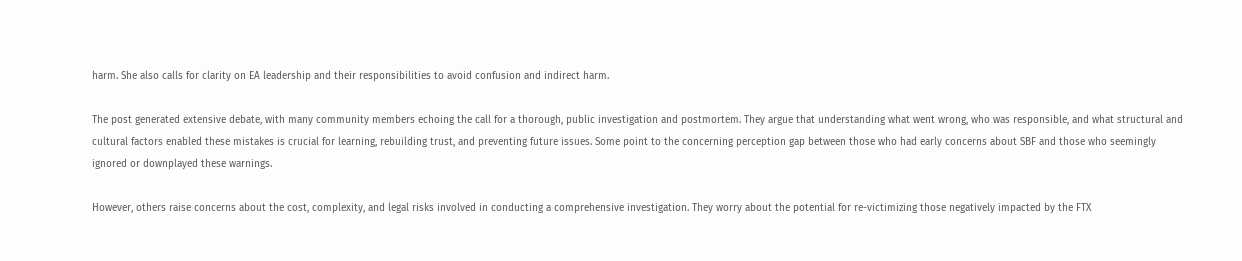harm. She also calls for clarity on EA leadership and their responsibilities to avoid confusion and indirect harm.

The post generated extensive debate, with many community members echoing the call for a thorough, public investigation and postmortem. They argue that understanding what went wrong, who was responsible, and what structural and cultural factors enabled these mistakes is crucial for learning, rebuilding trust, and preventing future issues. Some point to the concerning perception gap between those who had early concerns about SBF and those who seemingly ignored or downplayed these warnings.

However, others raise concerns about the cost, complexity, and legal risks involved in conducting a comprehensive investigation. They worry about the potential for re-victimizing those negatively impacted by the FTX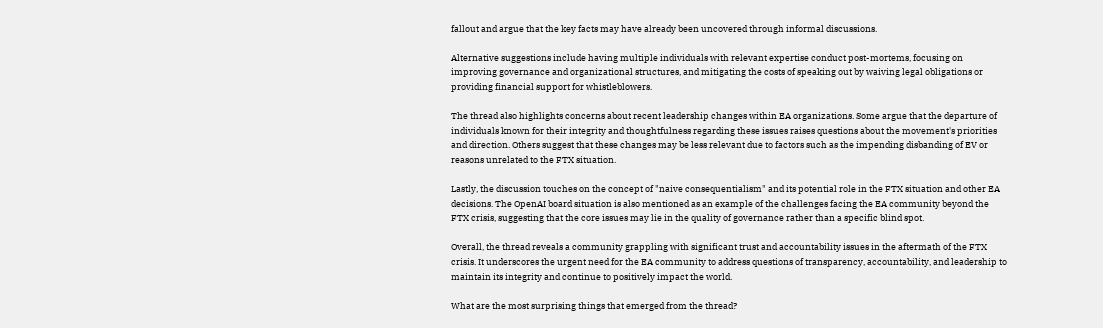fallout and argue that the key facts may have already been uncovered through informal discussions.

Alternative suggestions include having multiple individuals with relevant expertise conduct post-mortems, focusing on improving governance and organizational structures, and mitigating the costs of speaking out by waiving legal obligations or providing financial support for whistleblowers.

The thread also highlights concerns about recent leadership changes within EA organizations. Some argue that the departure of individuals known for their integrity and thoughtfulness regarding these issues raises questions about the movement's priorities and direction. Others suggest that these changes may be less relevant due to factors such as the impending disbanding of EV or reasons unrelated to the FTX situation.

Lastly, the discussion touches on the concept of "naive consequentialism" and its potential role in the FTX situation and other EA decisions. The OpenAI board situation is also mentioned as an example of the challenges facing the EA community beyond the FTX crisis, suggesting that the core issues may lie in the quality of governance rather than a specific blind spot.

Overall, the thread reveals a community grappling with significant trust and accountability issues in the aftermath of the FTX crisis. It underscores the urgent need for the EA community to address questions of transparency, accountability, and leadership to maintain its integrity and continue to positively impact the world.

What are the most surprising things that emerged from the thread?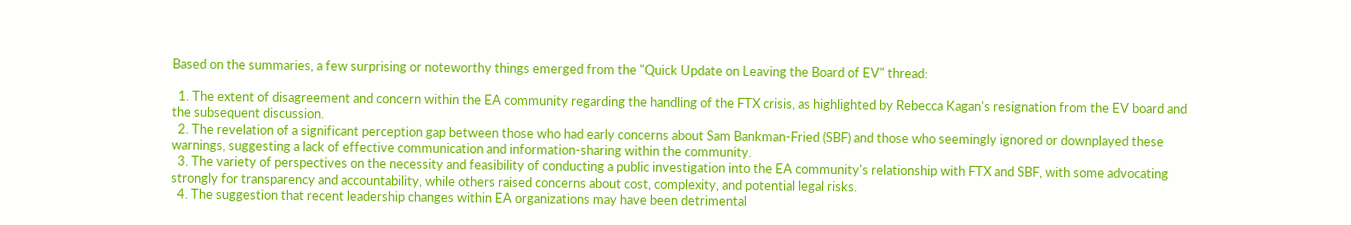Based on the summaries, a few surprising or noteworthy things emerged from the "Quick Update on Leaving the Board of EV" thread:

  1. The extent of disagreement and concern within the EA community regarding the handling of the FTX crisis, as highlighted by Rebecca Kagan's resignation from the EV board and the subsequent discussion.
  2. The revelation of a significant perception gap between those who had early concerns about Sam Bankman-Fried (SBF) and those who seemingly ignored or downplayed these warnings, suggesting a lack of effective communication and information-sharing within the community.
  3. The variety of perspectives on the necessity and feasibility of conducting a public investigation into the EA community's relationship with FTX and SBF, with some advocating strongly for transparency and accountability, while others raised concerns about cost, complexity, and potential legal risks.
  4. The suggestion that recent leadership changes within EA organizations may have been detrimental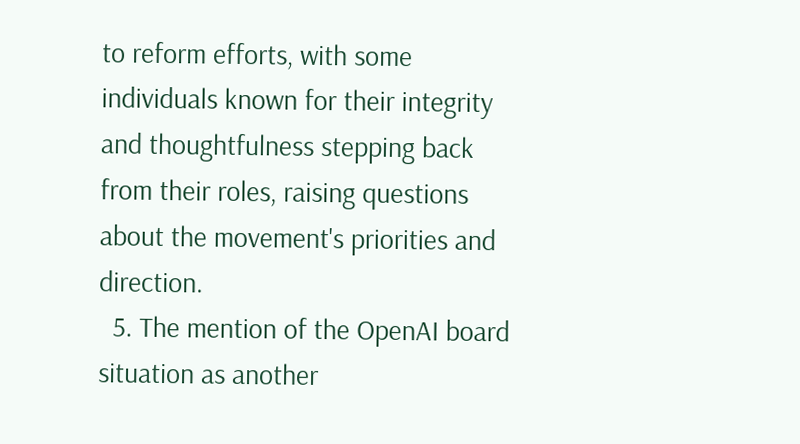to reform efforts, with some individuals known for their integrity and thoughtfulness stepping back from their roles, raising questions about the movement's priorities and direction.
  5. The mention of the OpenAI board situation as another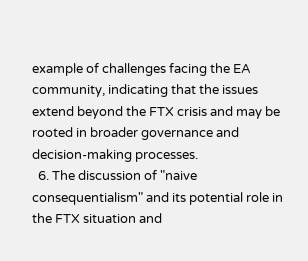example of challenges facing the EA community, indicating that the issues extend beyond the FTX crisis and may be rooted in broader governance and decision-making processes.
  6. The discussion of "naive consequentialism" and its potential role in the FTX situation and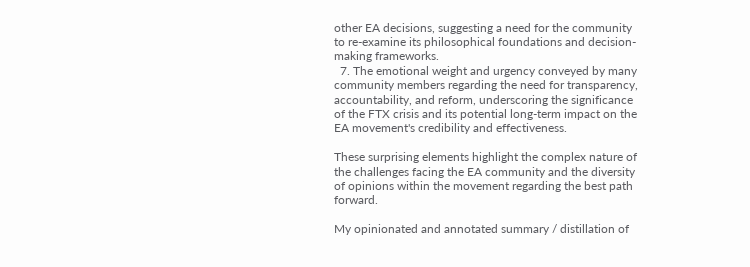other EA decisions, suggesting a need for the community to re-examine its philosophical foundations and decision-making frameworks.
  7. The emotional weight and urgency conveyed by many community members regarding the need for transparency, accountability, and reform, underscoring the significance of the FTX crisis and its potential long-term impact on the EA movement's credibility and effectiveness.

These surprising elements highlight the complex nature of the challenges facing the EA community and the diversity of opinions within the movement regarding the best path forward.

My opinionated and annotated summary / distillation of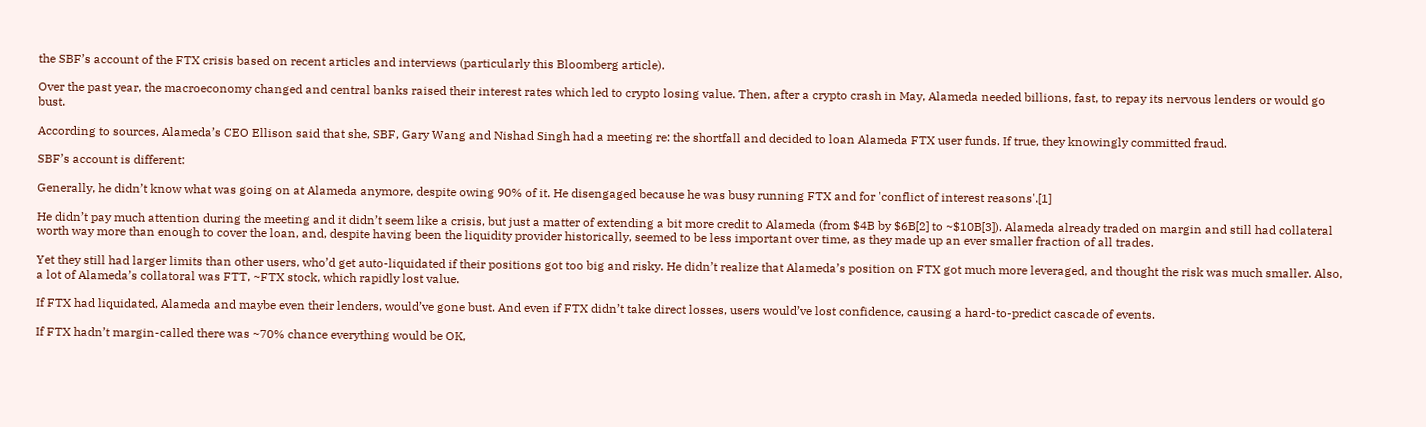the SBF’s account of the FTX crisis based on recent articles and interviews (particularly this Bloomberg article).

Over the past year, the macroeconomy changed and central banks raised their interest rates which led to crypto losing value. Then, after a crypto crash in May, Alameda needed billions, fast, to repay its nervous lenders or would go bust.

According to sources, Alameda’s CEO Ellison said that she, SBF, Gary Wang and Nishad Singh had a meeting re: the shortfall and decided to loan Alameda FTX user funds. If true, they knowingly committed fraud.

SBF’s account is different:

Generally, he didn’t know what was going on at Alameda anymore, despite owing 90% of it. He disengaged because he was busy running FTX and for 'conflict of interest reasons'.[1]

He didn’t pay much attention during the meeting and it didn’t seem like a crisis, but just a matter of extending a bit more credit to Alameda (from $4B by $6B[2] to ~$10B[3]). Alameda already traded on margin and still had collateral worth way more than enough to cover the loan, and, despite having been the liquidity provider historically, seemed to be less important over time, as they made up an ever smaller fraction of all trades.

Yet they still had larger limits than other users, who’d get auto-liquidated if their positions got too big and risky. He didn’t realize that Alameda’s position on FTX got much more leveraged, and thought the risk was much smaller. Also, a lot of Alameda’s collatoral was FTT, ~FTX stock, which rapidly lost value.

If FTX had liquidated, Alameda and maybe even their lenders, would’ve gone bust. And even if FTX didn’t take direct losses, users would’ve lost confidence, causing a hard-to-predict cascade of events.

If FTX hadn’t margin-called there was ~70% chance everything would be OK,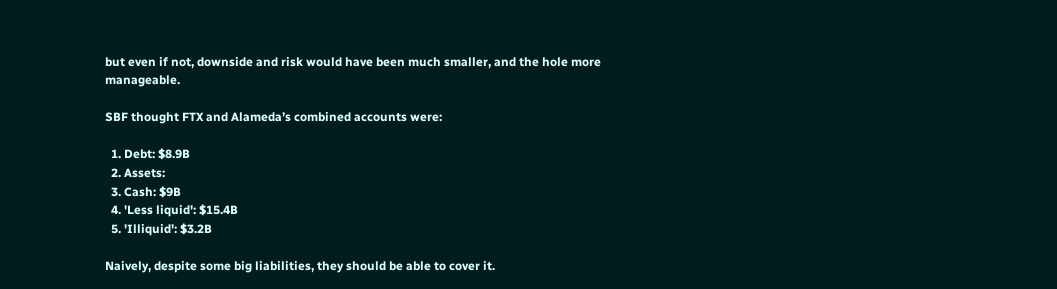but even if not, downside and risk would have been much smaller, and the hole more manageable.

SBF thought FTX and Alameda’s combined accounts were:

  1. Debt: $8.9B
  2. Assets:
  3. Cash: $9B
  4. 'Less liquid': $15.4B
  5. 'Illiquid': $3.2B

Naively, despite some big liabilities, they should be able to cover it.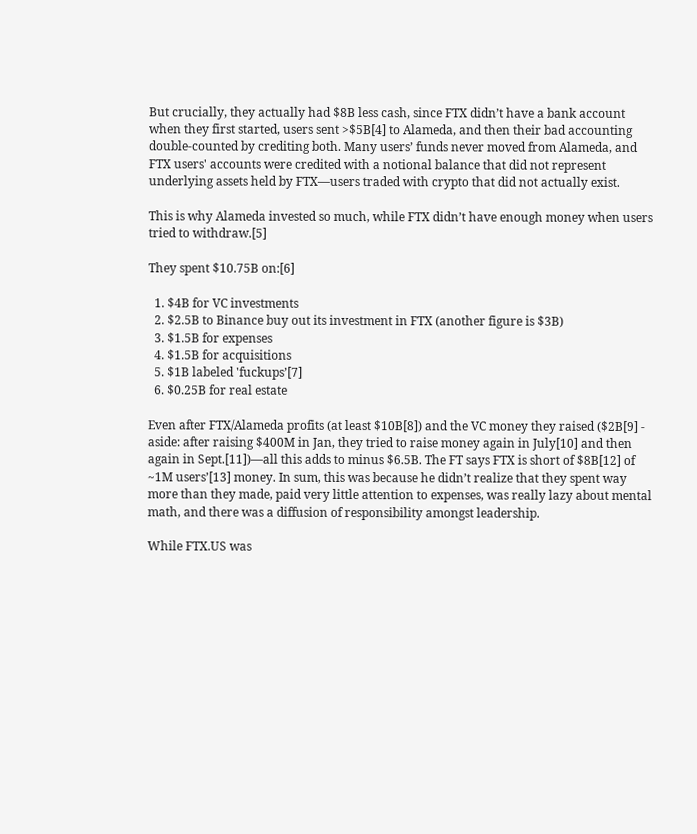But crucially, they actually had $8B less cash, since FTX didn’t have a bank account when they first started, users sent >$5B[4] to Alameda, and then their bad accounting double-counted by crediting both. Many users’ funds never moved from Alameda, and FTX users' accounts were credited with a notional balance that did not represent underlying assets held by FTX—users traded with crypto that did not actually exist.

This is why Alameda invested so much, while FTX didn’t have enough money when users tried to withdraw.[5]

They spent $10.75B on:[6]

  1. $4B for VC investments
  2. $2.5B to Binance buy out its investment in FTX (another figure is $3B)
  3. $1.5B for expenses
  4. $1.5B for acquisitions
  5. $1B labeled 'fuckups’[7]
  6. $0.25B for real estate

Even after FTX/Alameda profits (at least $10B[8]) and the VC money they raised ($2B[9] - aside: after raising $400M in Jan, they tried to raise money again in July[10] and then again in Sept.[11])—all this adds to minus $6.5B. The FT says FTX is short of $8B[12] of ~1M users’[13] money. In sum, this was because he didn’t realize that they spent way more than they made, paid very little attention to expenses, was really lazy about mental math, and there was a diffusion of responsibility amongst leadership.

While FTX.US was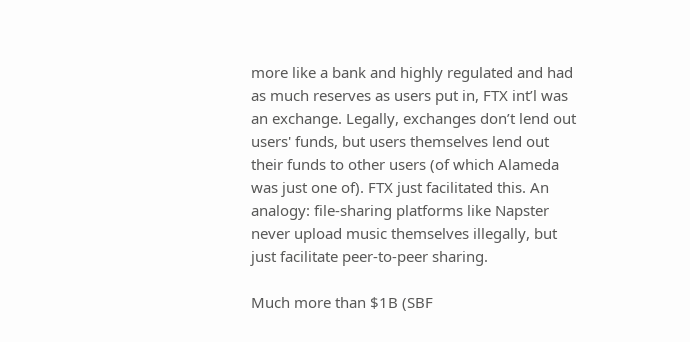more like a bank and highly regulated and had as much reserves as users put in, FTX int’l was an exchange. Legally, exchanges don’t lend out users' funds, but users themselves lend out their funds to other users (of which Alameda was just one of). FTX just facilitated this. An analogy: file-sharing platforms like Napster never upload music themselves illegally, but just facilitate peer-to-peer sharing.

Much more than $1B (SBF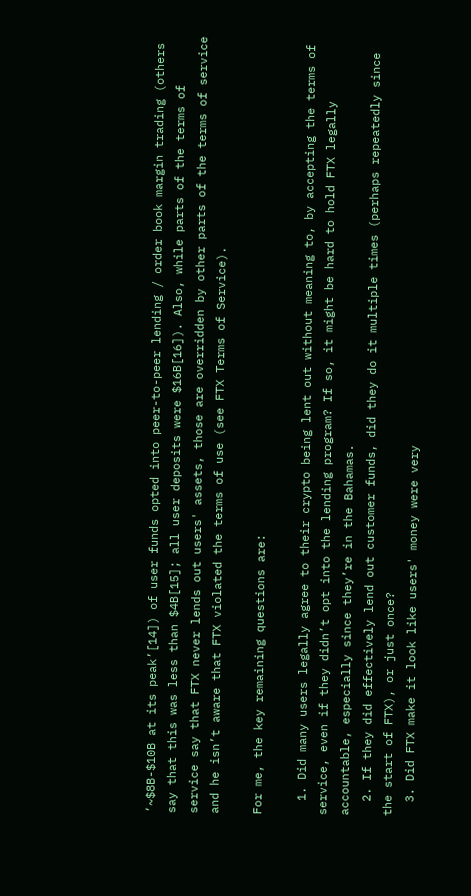‘~$8B-$10B at its peak’[14]) of user funds opted into peer-to-peer lending / order book margin trading (others say that this was less than $4B[15]; all user deposits were $16B[16]). Also, while parts of the terms of service say that FTX never lends out users' assets, those are overridden by other parts of the terms of service and he isn’t aware that FTX violated the terms of use (see FTX Terms of Service).

For me, the key remaining questions are:

  1. Did many users legally agree to their crypto being lent out without meaning to, by accepting the terms of service, even if they didn’t opt into the lending program? If so, it might be hard to hold FTX legally accountable, especially since they’re in the Bahamas.
  2. If they did effectively lend out customer funds, did they do it multiple times (perhaps repeatedly since the start of FTX), or just once?
  3. Did FTX make it look like users' money were very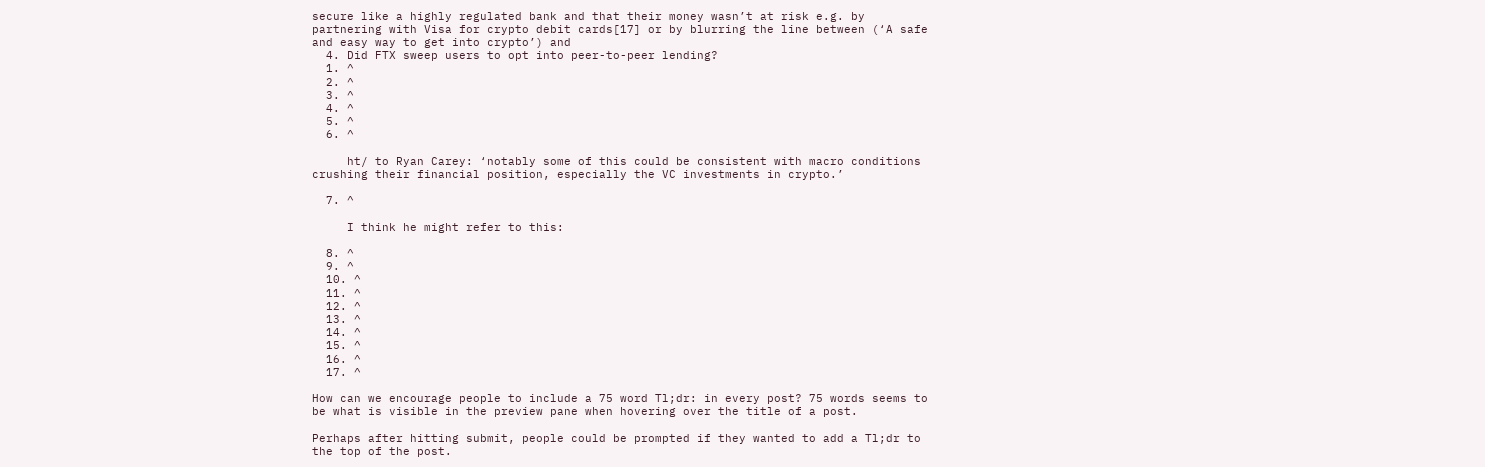secure like a highly regulated bank and that their money wasn’t at risk e.g. by partnering with Visa for crypto debit cards[17] or by blurring the line between (‘A safe and easy way to get into crypto’) and
  4. Did FTX sweep users to opt into peer-to-peer lending?
  1. ^
  2. ^
  3. ^
  4. ^
  5. ^
  6. ^

     ht/ to Ryan Carey: ‘notably some of this could be consistent with macro conditions crushing their financial position, especially the VC investments in crypto.’

  7. ^

     I think he might refer to this:

  8. ^
  9. ^
  10. ^
  11. ^
  12. ^
  13. ^
  14. ^
  15. ^
  16. ^
  17. ^

How can we encourage people to include a 75 word Tl;dr: in every post? 75 words seems to be what is visible in the preview pane when hovering over the title of a post.

Perhaps after hitting submit, people could be prompted if they wanted to add a Tl;dr to the top of the post.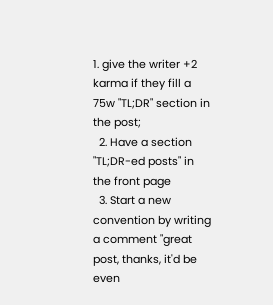1. give the writer +2 karma if they fill a 75w "TL;DR" section in the post;
  2. Have a section "TL;DR-ed posts" in the front page
  3. Start a new convention by writing a comment "great post, thanks, it'd be even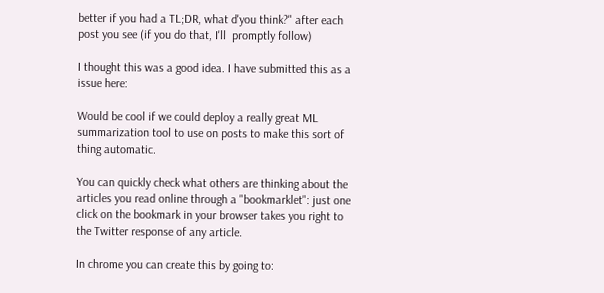better if you had a TL;DR, what d'you think?" after each post you see (if you do that, I'll  promptly follow)

I thought this was a good idea. I have submitted this as a issue here:

Would be cool if we could deploy a really great ML summarization tool to use on posts to make this sort of thing automatic.

You can quickly check what others are thinking about the articles you read online through a "bookmarklet": just one click on the bookmark in your browser takes you right to the Twitter response of any article.

In chrome you can create this by going to: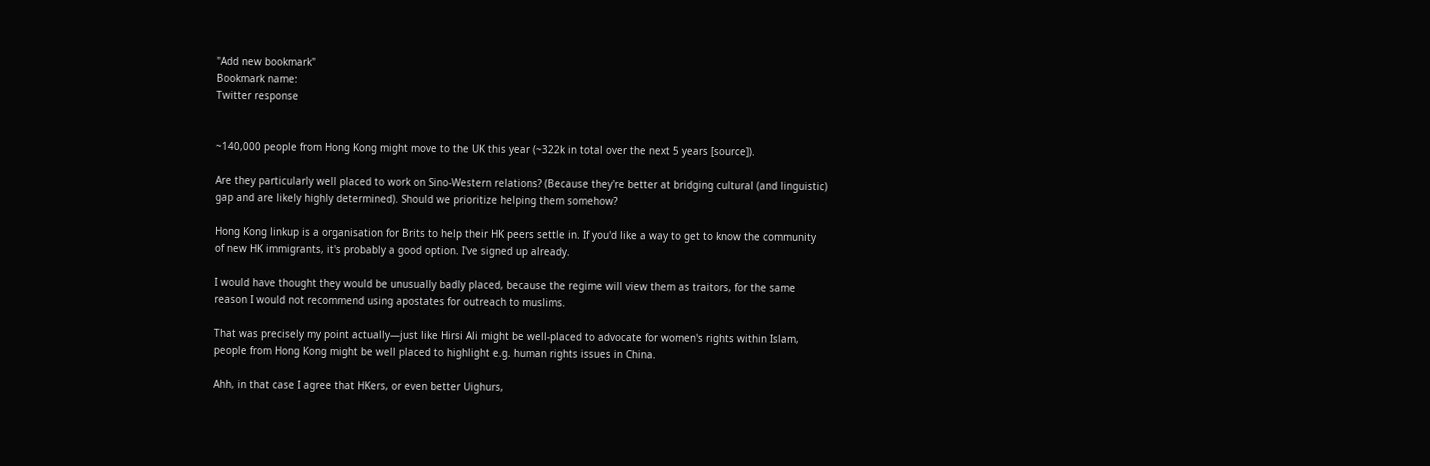"Add new bookmark"
Bookmark name:
Twitter response


~140,000 people from Hong Kong might move to the UK this year (~322k in total over the next 5 years [source]).

Are they particularly well placed to work on Sino-Western relations? (Because they're better at bridging cultural (and linguistic) gap and are likely highly determined). Should we prioritize helping them somehow?

Hong Kong linkup is a organisation for Brits to help their HK peers settle in. If you'd like a way to get to know the community of new HK immigrants, it's probably a good option. I've signed up already.

I would have thought they would be unusually badly placed, because the regime will view them as traitors, for the same reason I would not recommend using apostates for outreach to muslims.

That was precisely my point actually—just like Hirsi Ali might be well-placed to advocate for women's rights within Islam, people from Hong Kong might be well placed to highlight e.g. human rights issues in China.

Ahh, in that case I agree that HKers, or even better Uighurs,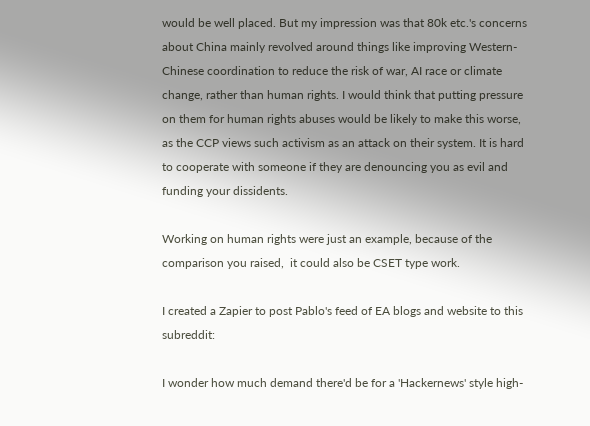would be well placed. But my impression was that 80k etc.'s concerns about China mainly revolved around things like improving Western-Chinese coordination to reduce the risk of war, AI race or climate change, rather than human rights. I would think that putting pressure on them for human rights abuses would be likely to make this worse, as the CCP views such activism as an attack on their system. It is hard to cooperate with someone if they are denouncing you as evil and funding your dissidents.

Working on human rights were just an example, because of the comparison you raised,  it could also be CSET type work.

I created a Zapier to post Pablo's feed of EA blogs and website to this subreddit:

I wonder how much demand there'd be for a 'Hackernews' style high-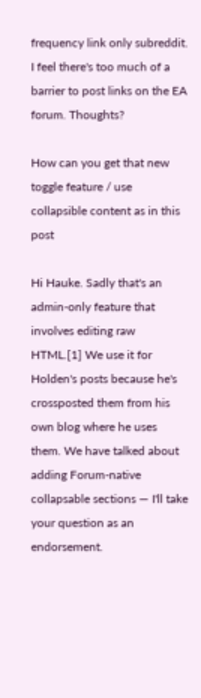frequency link only subreddit. I feel there's too much of a barrier to post links on the EA forum. Thoughts?

How can you get that new toggle feature / use collapsible content as in this post

Hi Hauke. Sadly that's an admin-only feature that involves editing raw HTML.[1] We use it for Holden's posts because he's crossposted them from his own blog where he uses them. We have talked about adding Forum-native collapsable sections — I'll take your question as an endorsement.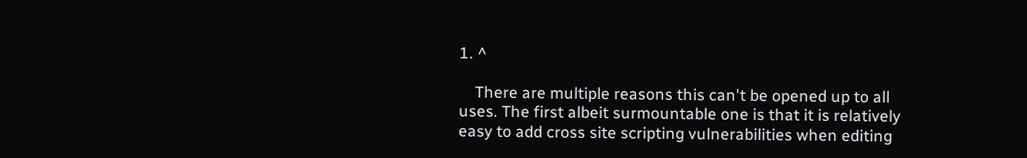1. ^

    There are multiple reasons this can't be opened up to all uses. The first albeit surmountable one is that it is relatively easy to add cross site scripting vulnerabilities when editing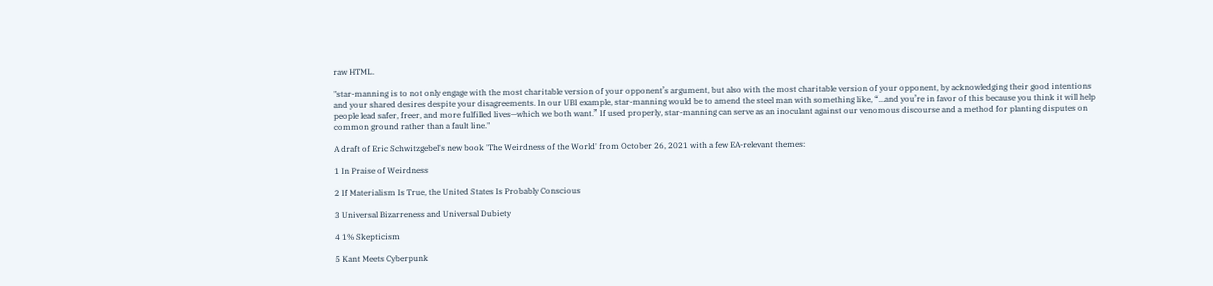raw HTML.

"star-manning is to not only engage with the most charitable version of your opponent’s argument, but also with the most charitable version of your opponent, by acknowledging their good intentions and your shared desires despite your disagreements. In our UBI example, star-manning would be to amend the steel man with something like, “…and you’re in favor of this because you think it will help people lead safer, freer, and more fulfilled lives—which we both want.” If used properly, star-manning can serve as an inoculant against our venomous discourse and a method for planting disputes on common ground rather than a fault line."

A draft of Eric Schwitzgebel's new book 'The Weirdness of the World' from October 26, 2021 with a few EA-relevant themes:

1 In Praise of Weirdness

2 If Materialism Is True, the United States Is Probably Conscious

3 Universal Bizarreness and Universal Dubiety

4 1% Skepticism

5 Kant Meets Cyberpunk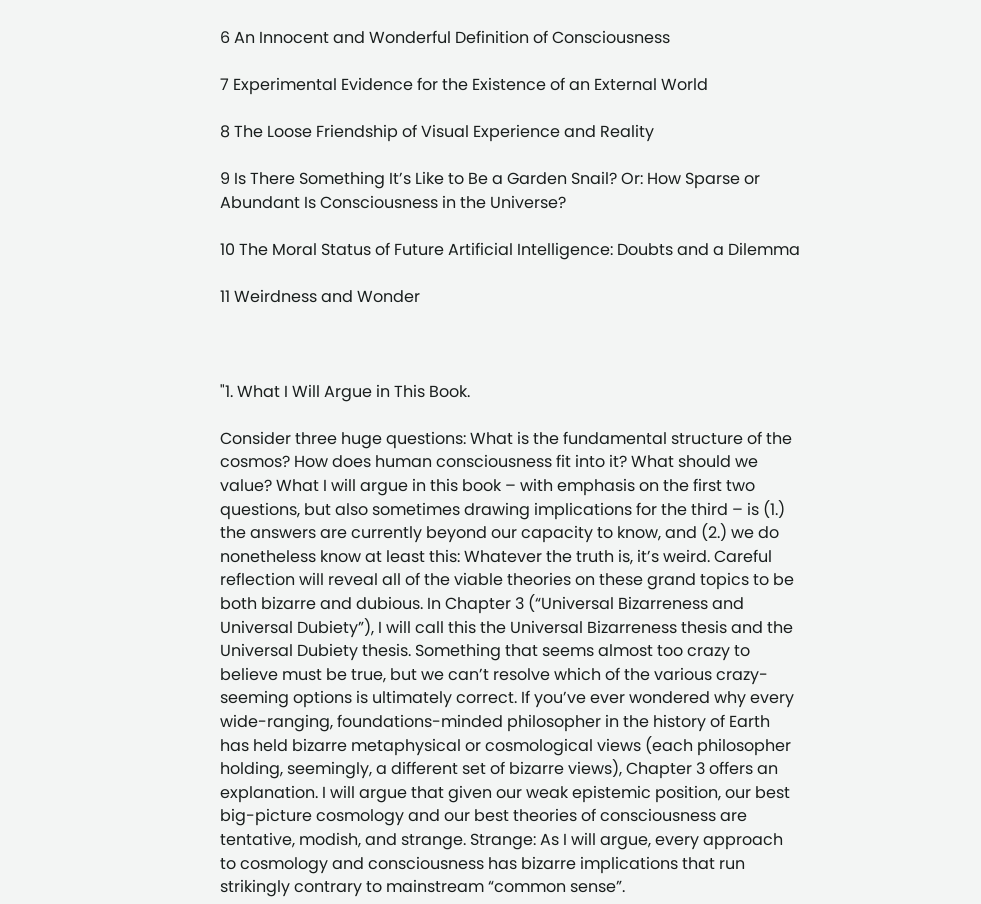6 An Innocent and Wonderful Definition of Consciousness

7 Experimental Evidence for the Existence of an External World

8 The Loose Friendship of Visual Experience and Reality

9 Is There Something It’s Like to Be a Garden Snail? Or: How Sparse or Abundant Is Consciousness in the Universe?

10 The Moral Status of Future Artificial Intelligence: Doubts and a Dilemma

11 Weirdness and Wonder



"1. What I Will Argue in This Book.

Consider three huge questions: What is the fundamental structure of the cosmos? How does human consciousness fit into it? What should we value? What I will argue in this book – with emphasis on the first two questions, but also sometimes drawing implications for the third – is (1.) the answers are currently beyond our capacity to know, and (2.) we do nonetheless know at least this: Whatever the truth is, it’s weird. Careful reflection will reveal all of the viable theories on these grand topics to be both bizarre and dubious. In Chapter 3 (“Universal Bizarreness and Universal Dubiety”), I will call this the Universal Bizarreness thesis and the Universal Dubiety thesis. Something that seems almost too crazy to believe must be true, but we can’t resolve which of the various crazy-seeming options is ultimately correct. If you’ve ever wondered why every wide-ranging, foundations-minded philosopher in the history of Earth has held bizarre metaphysical or cosmological views (each philosopher holding, seemingly, a different set of bizarre views), Chapter 3 offers an explanation. I will argue that given our weak epistemic position, our best big-picture cosmology and our best theories of consciousness are tentative, modish, and strange. Strange: As I will argue, every approach to cosmology and consciousness has bizarre implications that run strikingly contrary to mainstream “common sense”.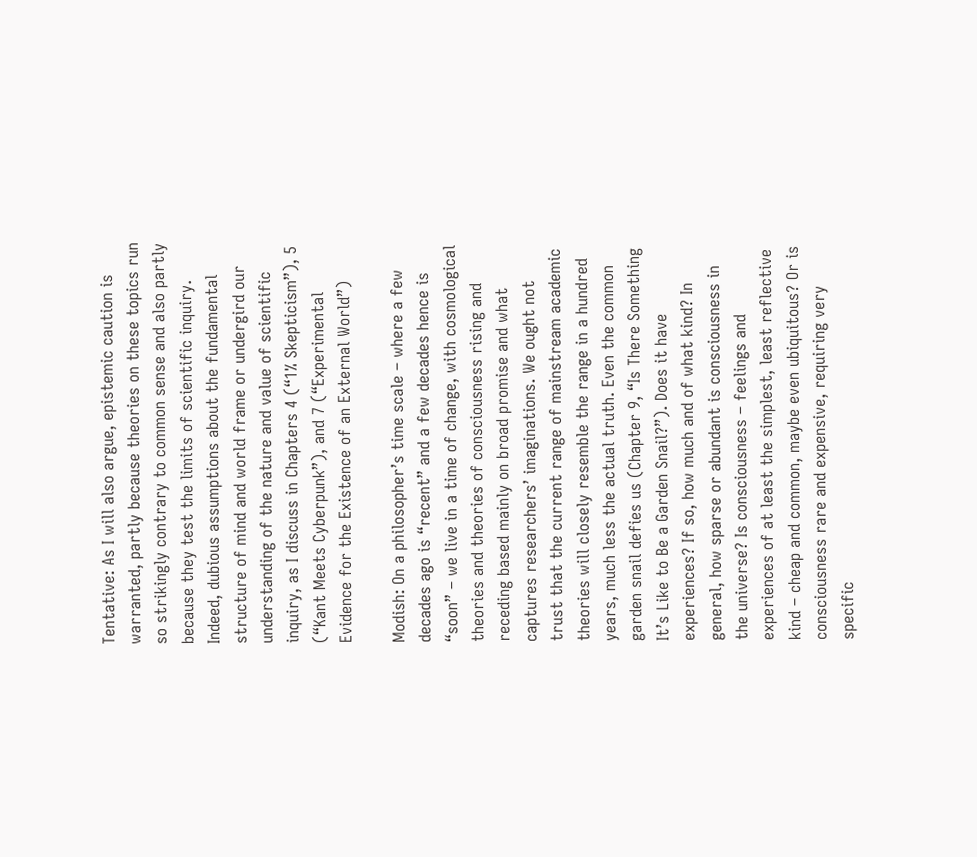Tentative: As I will also argue, epistemic caution is warranted, partly because theories on these topics run so strikingly contrary to common sense and also partly because they test the limits of scientific inquiry. Indeed, dubious assumptions about the fundamental structure of mind and world frame or undergird our understanding of the nature and value of scientific inquiry, as I discuss in Chapters 4 (“1% Skepticism”), 5 (“Kant Meets Cyberpunk”), and 7 (“Experimental Evidence for the Existence of an External World”)

Modish: On a philosopher’s time scale – where a few decades ago is “recent” and a few decades hence is “soon” – we live in a time of change, with cosmological theories and theories of consciousness rising and receding based mainly on broad promise and what captures researchers’ imaginations. We ought not trust that the current range of mainstream academic theories will closely resemble the range in a hundred years, much less the actual truth. Even the common garden snail defies us (Chapter 9, “Is There Something It’s Like to Be a Garden Snail?”). Does it have experiences? If so, how much and of what kind? In general, how sparse or abundant is consciousness in the universe? Is consciousness – feelings and experiences of at least the simplest, least reflective kind – cheap and common, maybe even ubiquitous? Or is consciousness rare and expensive, requiring very specific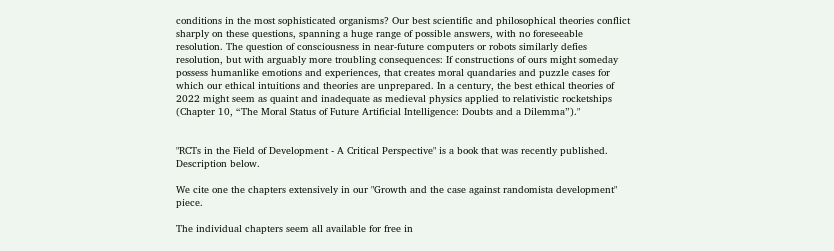conditions in the most sophisticated organisms? Our best scientific and philosophical theories conflict sharply on these questions, spanning a huge range of possible answers, with no foreseeable resolution. The question of consciousness in near-future computers or robots similarly defies resolution, but with arguably more troubling consequences: If constructions of ours might someday possess humanlike emotions and experiences, that creates moral quandaries and puzzle cases for which our ethical intuitions and theories are unprepared. In a century, the best ethical theories of 2022 might seem as quaint and inadequate as medieval physics applied to relativistic rocketships (Chapter 10, “The Moral Status of Future Artificial Intelligence: Doubts and a Dilemma”)."


"RCTs in the Field of Development - A Critical Perspective" is a book that was recently published. Description below.

We cite one the chapters extensively in our "Growth and the case against randomista development" piece.

The individual chapters seem all available for free in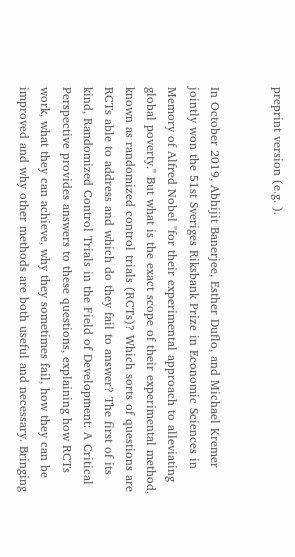preprint version (e.g. ).


In October 2019, Abhijit Banerjee, Esther Duflo, and Michael Kremer jointly won the 51st Sveriges Riksbank Prize in Economic Sciences in Memory of Alfred Nobel "for their experimental approach to alleviating global poverty." But what is the exact scope of their experimental method, known as randomized control trials (RCTs)? Which sorts of questions are RCTs able to address and which do they fail to answer? The first of its kind, Randomized Control Trials in the Field of Development: A Critical Perspective provides answers to these questions, explaining how RCTs work, what they can achieve, why they sometimes fail, how they can be improved and why other methods are both useful and necessary. Bringing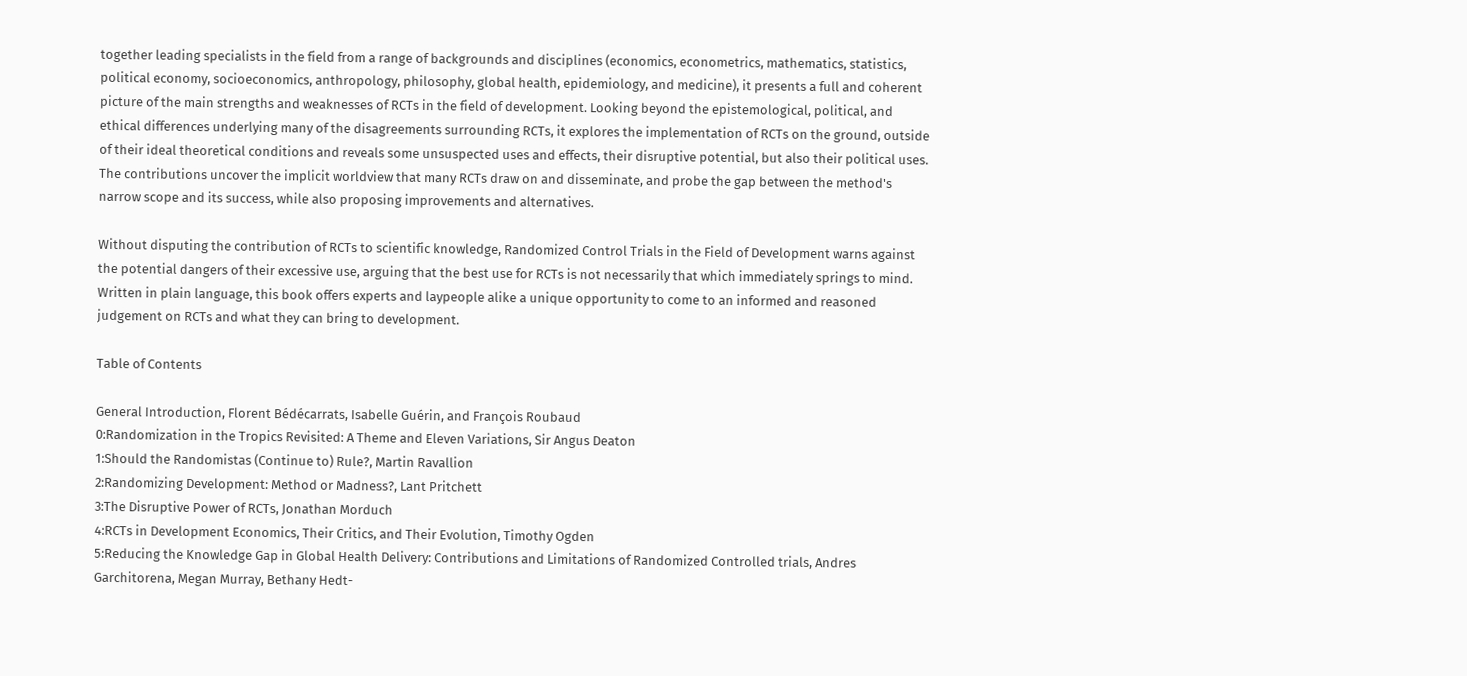together leading specialists in the field from a range of backgrounds and disciplines (economics, econometrics, mathematics, statistics, political economy, socioeconomics, anthropology, philosophy, global health, epidemiology, and medicine), it presents a full and coherent picture of the main strengths and weaknesses of RCTs in the field of development. Looking beyond the epistemological, political, and ethical differences underlying many of the disagreements surrounding RCTs, it explores the implementation of RCTs on the ground, outside of their ideal theoretical conditions and reveals some unsuspected uses and effects, their disruptive potential, but also their political uses. The contributions uncover the implicit worldview that many RCTs draw on and disseminate, and probe the gap between the method's narrow scope and its success, while also proposing improvements and alternatives.

Without disputing the contribution of RCTs to scientific knowledge, Randomized Control Trials in the Field of Development warns against the potential dangers of their excessive use, arguing that the best use for RCTs is not necessarily that which immediately springs to mind. Written in plain language, this book offers experts and laypeople alike a unique opportunity to come to an informed and reasoned judgement on RCTs and what they can bring to development.

Table of Contents

General Introduction, Florent Bédécarrats, Isabelle Guérin, and François Roubaud
0:Randomization in the Tropics Revisited: A Theme and Eleven Variations, Sir Angus Deaton
1:Should the Randomistas (Continue to) Rule?, Martin Ravallion
2:Randomizing Development: Method or Madness?, Lant Pritchett
3:The Disruptive Power of RCTs, Jonathan Morduch
4:RCTs in Development Economics, Their Critics, and Their Evolution, Timothy Ogden
5:Reducing the Knowledge Gap in Global Health Delivery: Contributions and Limitations of Randomized Controlled trials, Andres Garchitorena, Megan Murray, Bethany Hedt-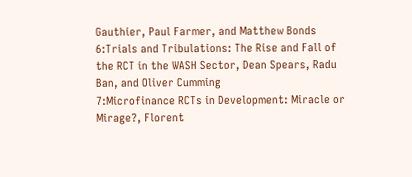Gauthier, Paul Farmer, and Matthew Bonds
6:Trials and Tribulations: The Rise and Fall of the RCT in the WASH Sector, Dean Spears, Radu Ban, and Oliver Cumming
7:Microfinance RCTs in Development: Miracle or Mirage?, Florent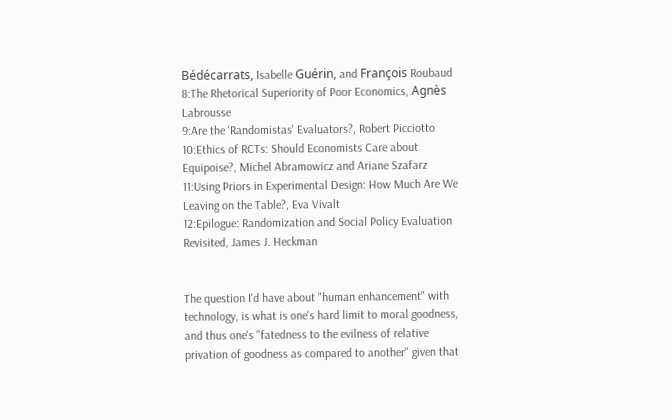Bédécarrats, Isabelle Guérin, and François Roubaud
8:The Rhetorical Superiority of Poor Economics, Agnès Labrousse
9:Are the 'Randomistas' Evaluators?, Robert Picciotto
10:Ethics of RCTs: Should Economists Care about Equipoise?, Michel Abramowicz and Ariane Szafarz
11:Using Priors in Experimental Design: How Much Are We Leaving on the Table?, Eva Vivalt
12:Epilogue: Randomization and Social Policy Evaluation Revisited, James J. Heckman


The question I'd have about "human enhancement" with technology, is what is one's hard limit to moral goodness, and thus one's "fatedness to the evilness of relative privation of goodness as compared to another" given that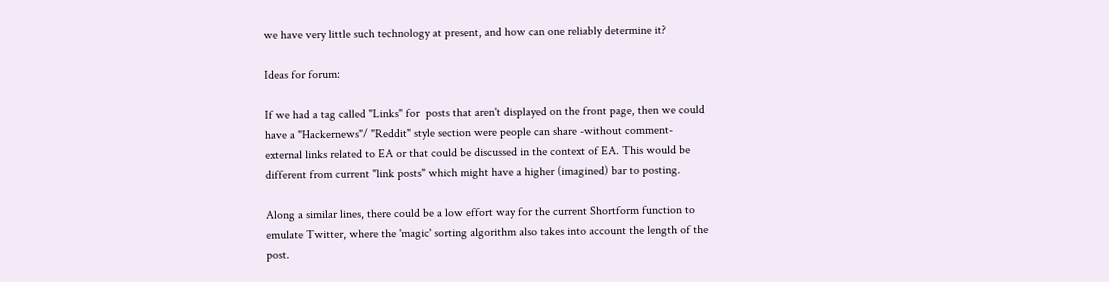we have very little such technology at present, and how can one reliably determine it?

Ideas for forum:

If we had a tag called "Links" for  posts that aren't displayed on the front page, then we could have a "Hackernews"/ "Reddit" style section were people can share -without comment- external links related to EA or that could be discussed in the context of EA. This would be different from current "link posts" which might have a higher (imagined) bar to posting.

Along a similar lines, there could be a low effort way for the current Shortform function to emulate Twitter, where the 'magic' sorting algorithm also takes into account the length of the post.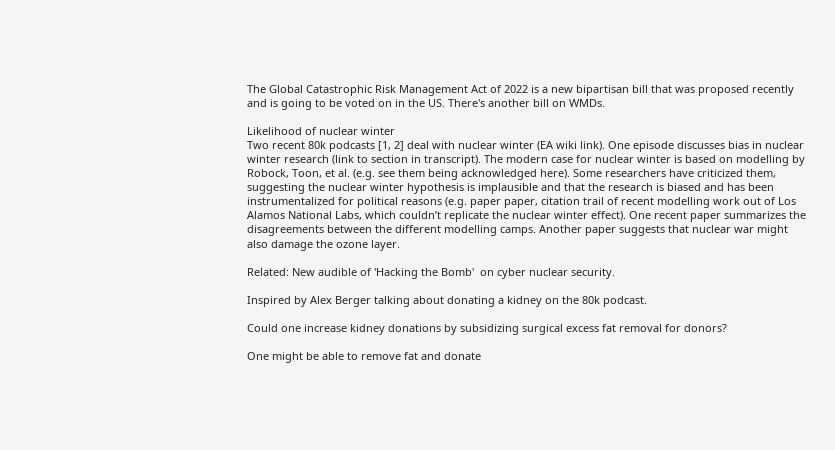The Global Catastrophic Risk Management Act of 2022 is a new bipartisan bill that was proposed recently and is going to be voted on in the US. There's another bill on WMDs.

Likelihood of nuclear winter
Two recent 80k podcasts [1, 2] deal with nuclear winter (EA wiki link). One episode discusses bias in nuclear winter research (link to section in transcript). The modern case for nuclear winter is based on modelling by Robock, Toon, et al. (e.g. see them being acknowledged here). Some researchers have criticized them, suggesting the nuclear winter hypothesis is implausible and that the research is biased and has been instrumentalized for political reasons (e.g. paper paper, citation trail of recent modelling work out of Los Alamos National Labs, which couldn’t replicate the nuclear winter effect). One recent paper summarizes the disagreements between the different modelling camps. Another paper suggests that nuclear war might also damage the ozone layer.

Related: New audible of 'Hacking the Bomb'  on cyber nuclear security.

Inspired by Alex Berger talking about donating a kidney on the 80k podcast.

Could one increase kidney donations by subsidizing surgical excess fat removal for donors?

One might be able to remove fat and donate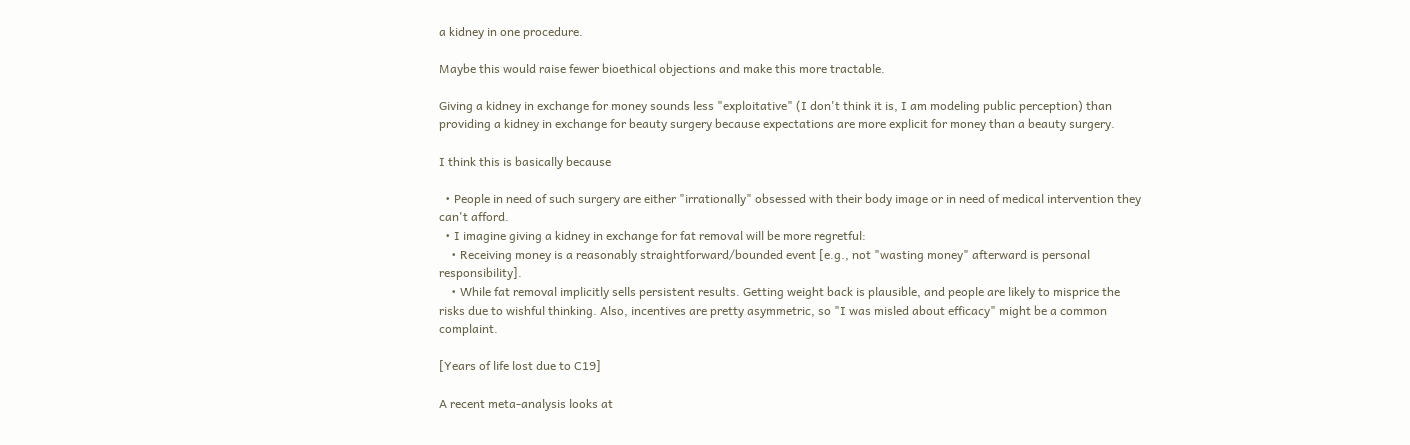a kidney in one procedure.

Maybe this would raise fewer bioethical objections and make this more tractable.

Giving a kidney in exchange for money sounds less "exploitative" (I don't think it is, I am modeling public perception) than providing a kidney in exchange for beauty surgery because expectations are more explicit for money than a beauty surgery.

I think this is basically because

  • People in need of such surgery are either "irrationally" obsessed with their body image or in need of medical intervention they can't afford.
  • I imagine giving a kidney in exchange for fat removal will be more regretful:
    • Receiving money is a reasonably straightforward/bounded event [e.g., not "wasting money" afterward is personal responsibility].
    • While fat removal implicitly sells persistent results. Getting weight back is plausible, and people are likely to misprice the risks due to wishful thinking. Also, incentives are pretty asymmetric, so "I was misled about efficacy" might be a common complaint.

[Years of life lost due to C19]

A recent meta-analysis looks at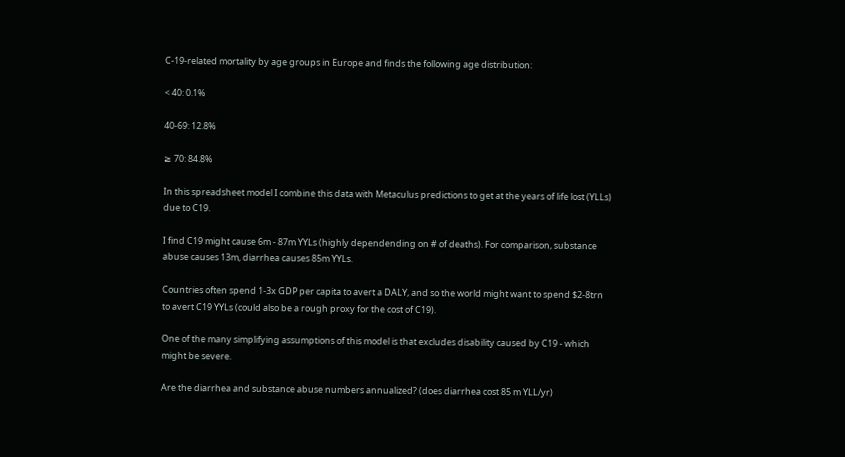C-19-related mortality by age groups in Europe and finds the following age distribution:

< 40: 0.1%

40-69: 12.8%

≥ 70: 84.8%

In this spreadsheet model I combine this data with Metaculus predictions to get at the years of life lost (YLLs) due to C19.

I find C19 might cause 6m - 87m YYLs (highly dependending on # of deaths). For comparison, substance abuse causes 13m, diarrhea causes 85m YYLs.

Countries often spend 1-3x GDP per capita to avert a DALY, and so the world might want to spend $2-8trn to avert C19 YYLs (could also be a rough proxy for the cost of C19).

One of the many simplifying assumptions of this model is that excludes disability caused by C19 - which might be severe.

Are the diarrhea and substance abuse numbers annualized? (does diarrhea cost 85 m YLL/yr)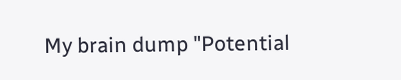My brain dump "Potential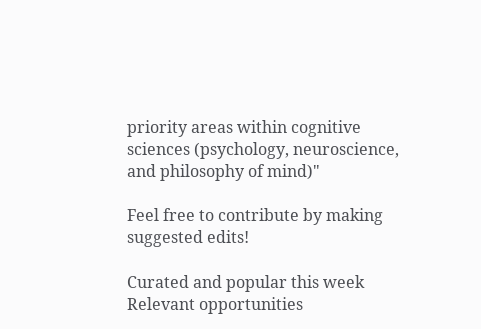priority areas within cognitive sciences (psychology, neuroscience, and philosophy of mind)"

Feel free to contribute by making suggested edits!

Curated and popular this week
Relevant opportunities